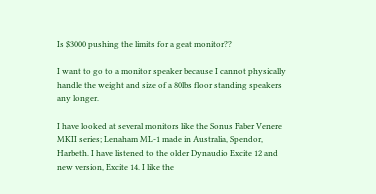Is $3000 pushing the limits for a geat monitor??

I want to go to a monitor speaker because I cannot physically handle the weight and size of a 80lbs floor standing speakers any longer.

I have looked at several monitors like the Sonus Faber Venere MKII series; Lenaham ML-1 made in Australia, Spendor, Harbeth. I have listened to the older Dynaudio Excite 12 and new version, Excite 14. I like the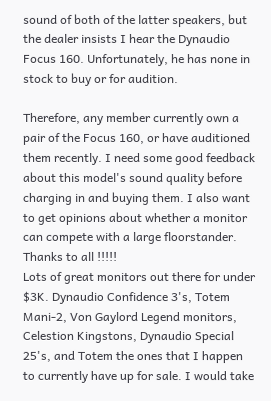sound of both of the latter speakers, but the dealer insists I hear the Dynaudio Focus 160. Unfortunately, he has none in stock to buy or for audition.

Therefore, any member currently own a pair of the Focus 160, or have auditioned them recently. I need some good feedback about this model's sound quality before charging in and buying them. I also want to get opinions about whether a monitor can compete with a large floorstander. Thanks to all !!!!!
Lots of great monitors out there for under $3K. Dynaudio Confidence 3's, Totem Mani-2, Von Gaylord Legend monitors, Celestion Kingstons, Dynaudio Special 25's, and Totem the ones that I happen to currently have up for sale. I would take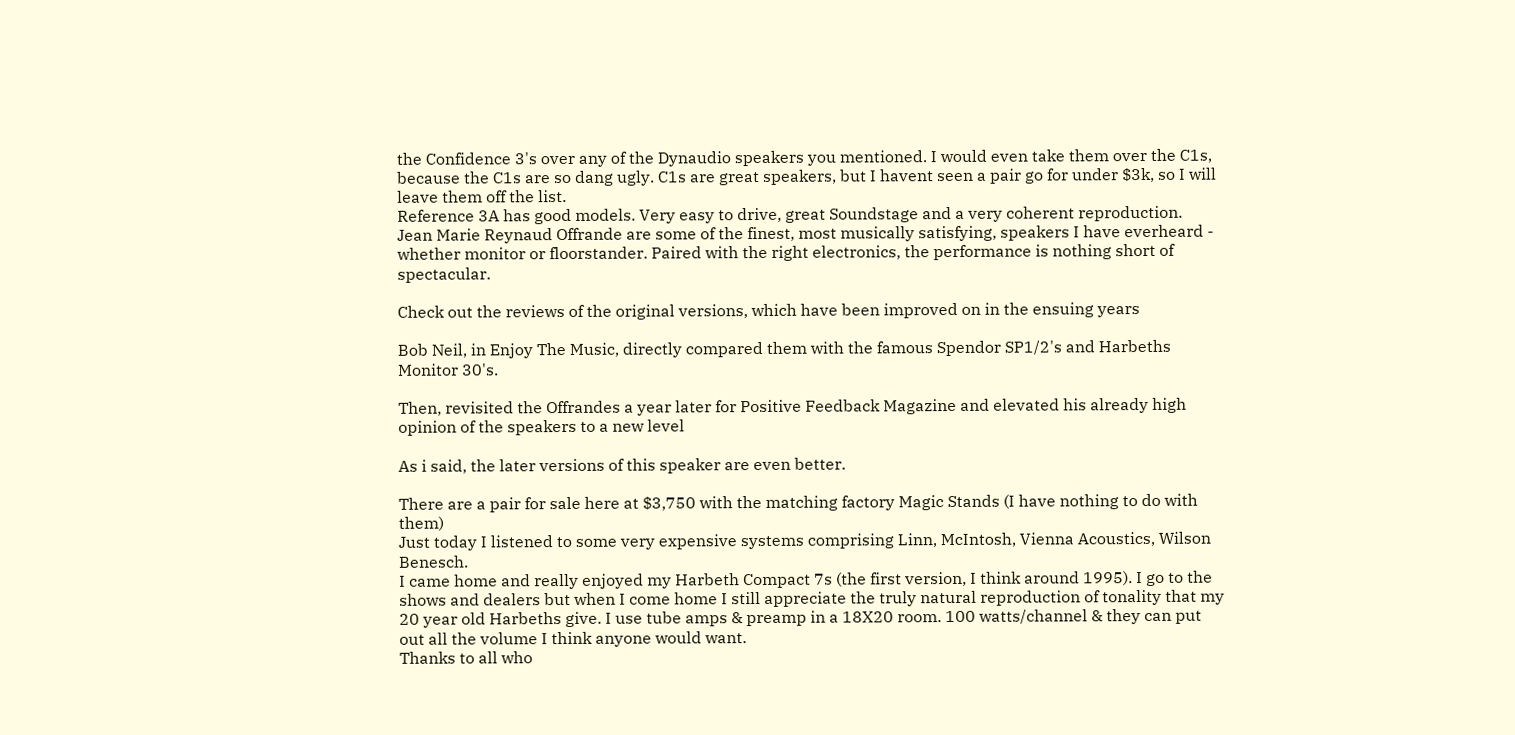the Confidence 3's over any of the Dynaudio speakers you mentioned. I would even take them over the C1s, because the C1s are so dang ugly. C1s are great speakers, but I havent seen a pair go for under $3k, so I will leave them off the list.
Reference 3A has good models. Very easy to drive, great Soundstage and a very coherent reproduction.
Jean Marie Reynaud Offrande are some of the finest, most musically satisfying, speakers I have everheard - whether monitor or floorstander. Paired with the right electronics, the performance is nothing short of spectacular.

Check out the reviews of the original versions, which have been improved on in the ensuing years

Bob Neil, in Enjoy The Music, directly compared them with the famous Spendor SP1/2's and Harbeths Monitor 30's.

Then, revisited the Offrandes a year later for Positive Feedback Magazine and elevated his already high opinion of the speakers to a new level

As i said, the later versions of this speaker are even better.

There are a pair for sale here at $3,750 with the matching factory Magic Stands (I have nothing to do with them)
Just today I listened to some very expensive systems comprising Linn, McIntosh, Vienna Acoustics, Wilson Benesch.
I came home and really enjoyed my Harbeth Compact 7s (the first version, I think around 1995). I go to the shows and dealers but when I come home I still appreciate the truly natural reproduction of tonality that my 20 year old Harbeths give. I use tube amps & preamp in a 18X20 room. 100 watts/channel & they can put out all the volume I think anyone would want.
Thanks to all who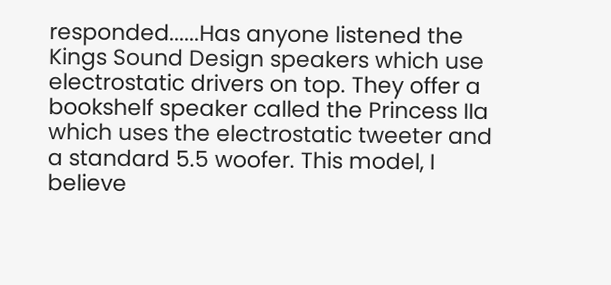responded......Has anyone listened the Kings Sound Design speakers which use electrostatic drivers on top. They offer a bookshelf speaker called the Princess IIa which uses the electrostatic tweeter and
a standard 5.5 woofer. This model, I believe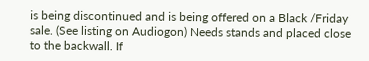is being discontinued and is being offered on a Black /Friday sale. (See listing on Audiogon) Needs stands and placed close to the backwall. If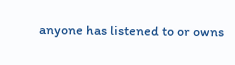anyone has listened to or owns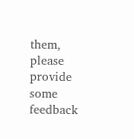them, please provide some feedback